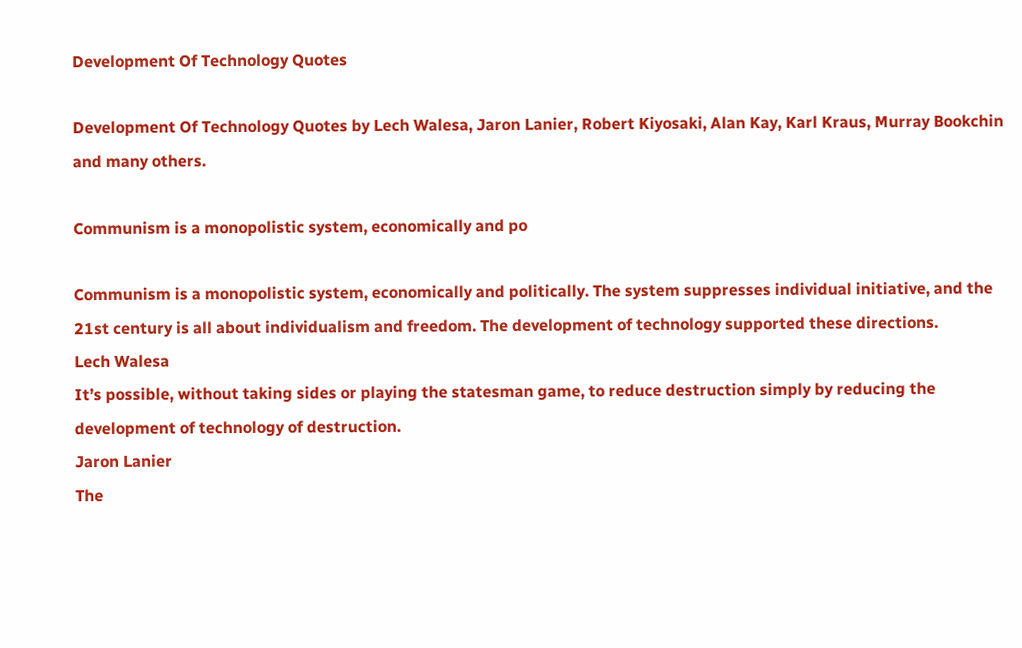Development Of Technology Quotes

Development Of Technology Quotes by Lech Walesa, Jaron Lanier, Robert Kiyosaki, Alan Kay, Karl Kraus, Murray Bookchin and many others.

Communism is a monopolistic system, economically and po

Communism is a monopolistic system, economically and politically. The system suppresses individual initiative, and the 21st century is all about individualism and freedom. The development of technology supported these directions.
Lech Walesa
It’s possible, without taking sides or playing the statesman game, to reduce destruction simply by reducing the development of technology of destruction.
Jaron Lanier
The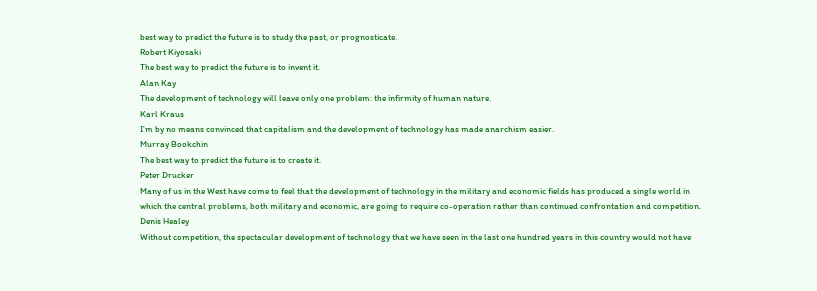best way to predict the future is to study the past, or prognosticate.
Robert Kiyosaki
The best way to predict the future is to invent it.
Alan Kay
The development of technology will leave only one problem: the infirmity of human nature.
Karl Kraus
I’m by no means convinced that capitalism and the development of technology has made anarchism easier.
Murray Bookchin
The best way to predict the future is to create it.
Peter Drucker
Many of us in the West have come to feel that the development of technology in the military and economic fields has produced a single world in which the central problems, both military and economic, are going to require co-operation rather than continued confrontation and competition.
Denis Healey
Without competition, the spectacular development of technology that we have seen in the last one hundred years in this country would not have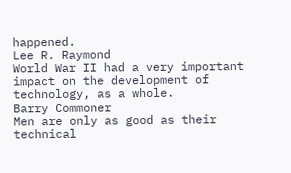happened.
Lee R. Raymond
World War II had a very important impact on the development of technology, as a whole.
Barry Commoner
Men are only as good as their technical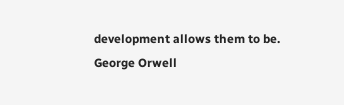development allows them to be.
George Orwell